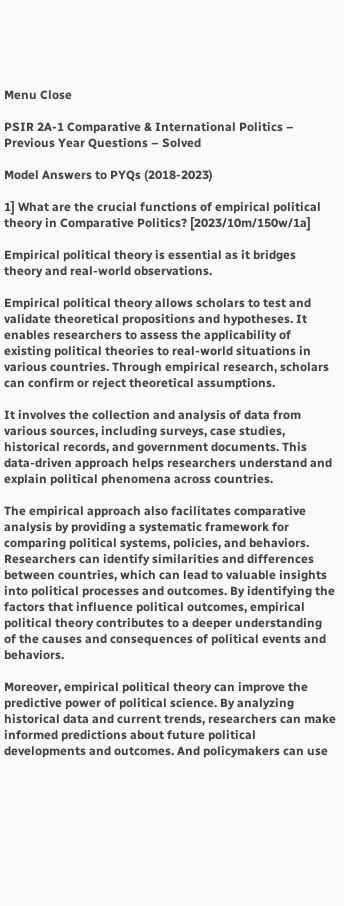Menu Close

PSIR 2A-1 Comparative & International Politics – Previous Year Questions – Solved

Model Answers to PYQs (2018-2023)

1] What are the crucial functions of empirical political theory in Comparative Politics? [2023/10m/150w/1a]

Empirical political theory is essential as it bridges theory and real-world observations.

Empirical political theory allows scholars to test and validate theoretical propositions and hypotheses. It enables researchers to assess the applicability of existing political theories to real-world situations in various countries. Through empirical research, scholars can confirm or reject theoretical assumptions.

It involves the collection and analysis of data from various sources, including surveys, case studies, historical records, and government documents. This data-driven approach helps researchers understand and explain political phenomena across countries.

The empirical approach also facilitates comparative analysis by providing a systematic framework for comparing political systems, policies, and behaviors. Researchers can identify similarities and differences between countries, which can lead to valuable insights into political processes and outcomes. By identifying the factors that influence political outcomes, empirical political theory contributes to a deeper understanding of the causes and consequences of political events and behaviors.

Moreover, empirical political theory can improve the predictive power of political science. By analyzing historical data and current trends, researchers can make informed predictions about future political developments and outcomes. And policymakers can use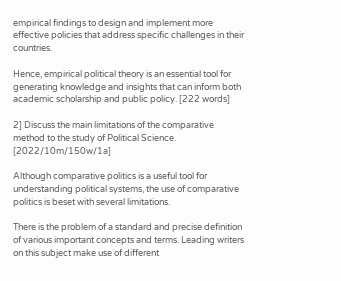empirical findings to design and implement more effective policies that address specific challenges in their countries.

Hence, empirical political theory is an essential tool for generating knowledge and insights that can inform both academic scholarship and public policy. [222 words]

2] Discuss the main limitations of the comparative method to the study of Political Science. [2022/10m/150w/1a]

Although comparative politics is a useful tool for understanding political systems, the use of comparative politics is beset with several limitations.

There is the problem of a standard and precise definition of various important concepts and terms. Leading writers on this subject make use of different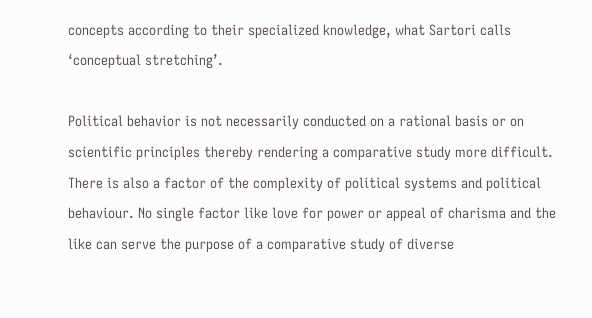concepts according to their specialized knowledge, what Sartori calls ‘conceptual stretching’.

Political behavior is not necessarily conducted on a rational basis or on scientific principles thereby rendering a comparative study more difficult. There is also a factor of the complexity of political systems and political behaviour. No single factor like love for power or appeal of charisma and the like can serve the purpose of a comparative study of diverse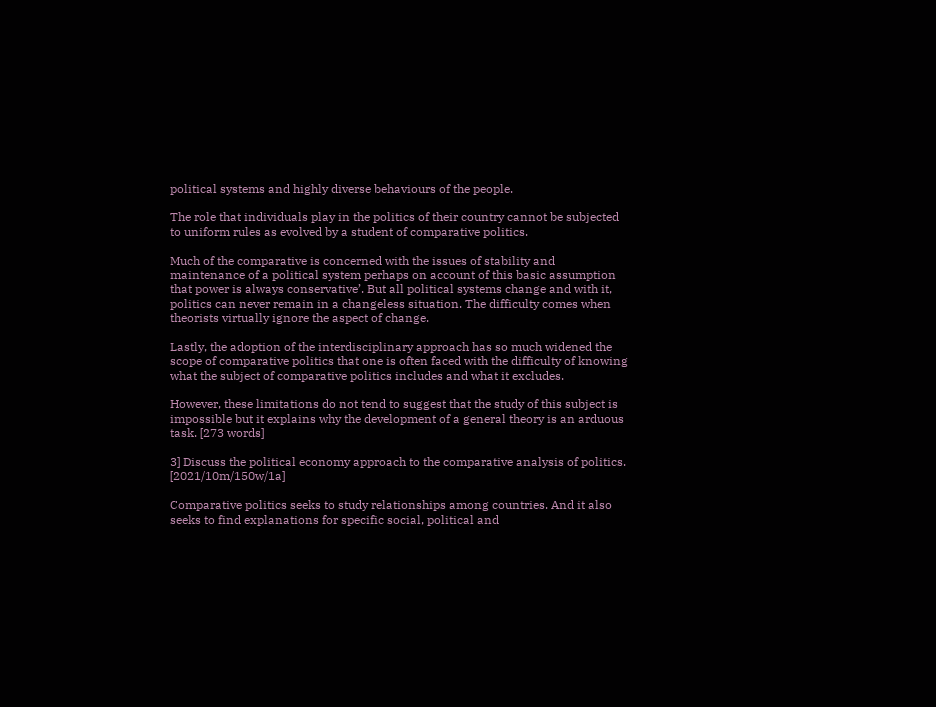political systems and highly diverse behaviours of the people.

The role that individuals play in the politics of their country cannot be subjected to uniform rules as evolved by a student of comparative politics.

Much of the comparative is concerned with the issues of stability and maintenance of a political system perhaps on account of this basic assumption that power is always conservative’. But all political systems change and with it, politics can never remain in a changeless situation. The difficulty comes when theorists virtually ignore the aspect of change.

Lastly, the adoption of the interdisciplinary approach has so much widened the scope of comparative politics that one is often faced with the difficulty of knowing what the subject of comparative politics includes and what it excludes.

However, these limitations do not tend to suggest that the study of this subject is impossible but it explains why the development of a general theory is an arduous task. [273 words]

3] Discuss the political economy approach to the comparative analysis of politics. [2021/10m/150w/1a]

Comparative politics seeks to study relationships among countries. And it also seeks to find explanations for specific social, political and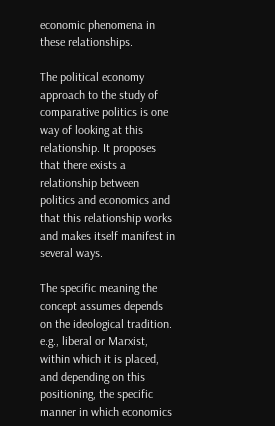economic phenomena in these relationships.

The political economy approach to the study of comparative politics is one way of looking at this relationship. It proposes that there exists a relationship between politics and economics and that this relationship works and makes itself manifest in several ways.

The specific meaning the concept assumes depends on the ideological tradition. e.g., liberal or Marxist, within which it is placed, and depending on this positioning, the specific manner in which economics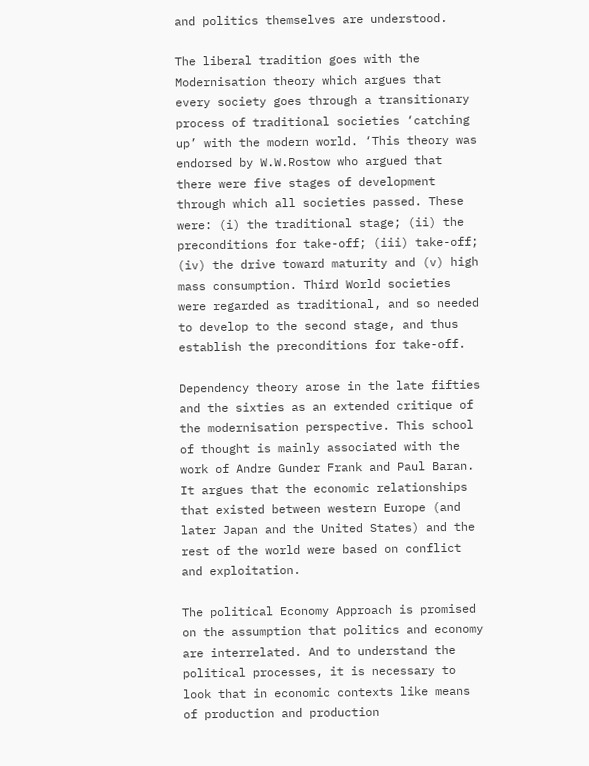and politics themselves are understood.

The liberal tradition goes with the Modernisation theory which argues that every society goes through a transitionary process of traditional societies ‘catching up’ with the modern world. ‘This theory was endorsed by W.W.Rostow who argued that there were five stages of development through which all societies passed. These were: (i) the traditional stage; (ii) the preconditions for take-off; (iii) take-off; (iv) the drive toward maturity and (v) high mass consumption. Third World societies were regarded as traditional, and so needed to develop to the second stage, and thus establish the preconditions for take-off.

Dependency theory arose in the late fifties and the sixties as an extended critique of the modernisation perspective. This school of thought is mainly associated with the work of Andre Gunder Frank and Paul Baran. It argues that the economic relationships that existed between western Europe (and later Japan and the United States) and the rest of the world were based on conflict and exploitation.

The political Economy Approach is promised on the assumption that politics and economy are interrelated. And to understand the political processes, it is necessary to look that in economic contexts like means of production and production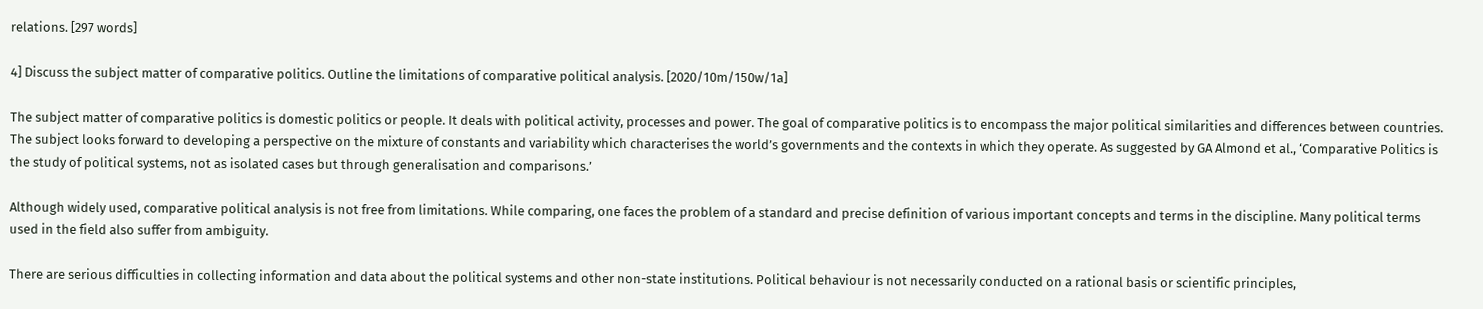relations. [297 words]

4] Discuss the subject matter of comparative politics. Outline the limitations of comparative political analysis. [2020/10m/150w/1a]

The subject matter of comparative politics is domestic politics or people. It deals with political activity, processes and power. The goal of comparative politics is to encompass the major political similarities and differences between countries. The subject looks forward to developing a perspective on the mixture of constants and variability which characterises the world’s governments and the contexts in which they operate. As suggested by GA Almond et al., ‘Comparative Politics is the study of political systems, not as isolated cases but through generalisation and comparisons.’

Although widely used, comparative political analysis is not free from limitations. While comparing, one faces the problem of a standard and precise definition of various important concepts and terms in the discipline. Many political terms used in the field also suffer from ambiguity.

There are serious difficulties in collecting information and data about the political systems and other non-state institutions. Political behaviour is not necessarily conducted on a rational basis or scientific principles,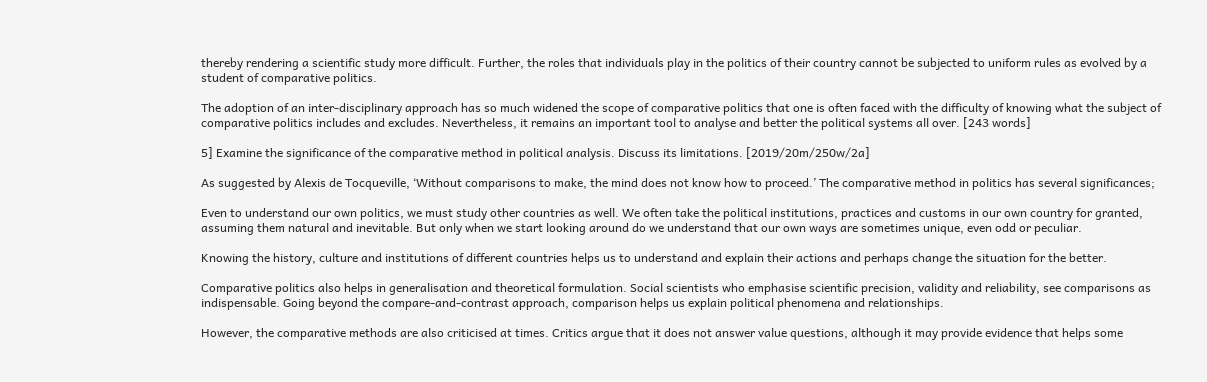thereby rendering a scientific study more difficult. Further, the roles that individuals play in the politics of their country cannot be subjected to uniform rules as evolved by a student of comparative politics.

The adoption of an inter-disciplinary approach has so much widened the scope of comparative politics that one is often faced with the difficulty of knowing what the subject of comparative politics includes and excludes. Nevertheless, it remains an important tool to analyse and better the political systems all over. [243 words]

5] Examine the significance of the comparative method in political analysis. Discuss its limitations. [2019/20m/250w/2a]

As suggested by Alexis de Tocqueville, ‘Without comparisons to make, the mind does not know how to proceed.’ The comparative method in politics has several significances;

Even to understand our own politics, we must study other countries as well. We often take the political institutions, practices and customs in our own country for granted, assuming them natural and inevitable. But only when we start looking around do we understand that our own ways are sometimes unique, even odd or peculiar.

Knowing the history, culture and institutions of different countries helps us to understand and explain their actions and perhaps change the situation for the better.

Comparative politics also helps in generalisation and theoretical formulation. Social scientists who emphasise scientific precision, validity and reliability, see comparisons as indispensable. Going beyond the compare-and-contrast approach, comparison helps us explain political phenomena and relationships.

However, the comparative methods are also criticised at times. Critics argue that it does not answer value questions, although it may provide evidence that helps some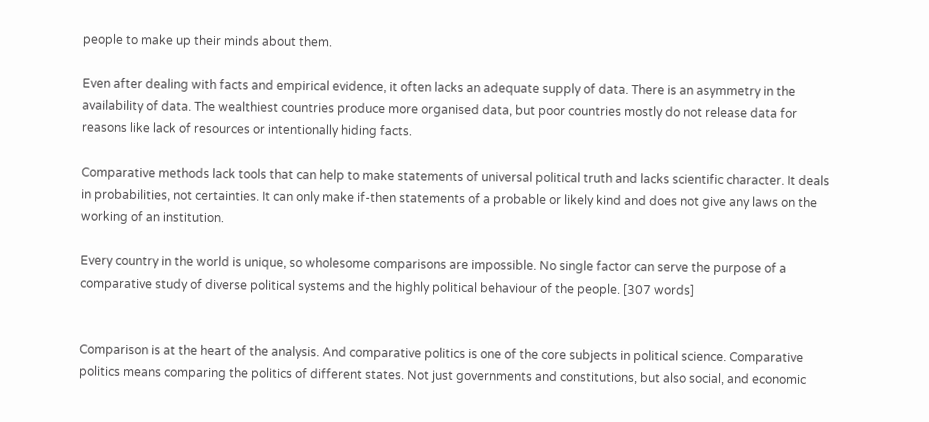people to make up their minds about them.

Even after dealing with facts and empirical evidence, it often lacks an adequate supply of data. There is an asymmetry in the availability of data. The wealthiest countries produce more organised data, but poor countries mostly do not release data for reasons like lack of resources or intentionally hiding facts.

Comparative methods lack tools that can help to make statements of universal political truth and lacks scientific character. It deals in probabilities, not certainties. It can only make if-then statements of a probable or likely kind and does not give any laws on the working of an institution.

Every country in the world is unique, so wholesome comparisons are impossible. No single factor can serve the purpose of a comparative study of diverse political systems and the highly political behaviour of the people. [307 words]


Comparison is at the heart of the analysis. And comparative politics is one of the core subjects in political science. Comparative politics means comparing the politics of different states. Not just governments and constitutions, but also social, and economic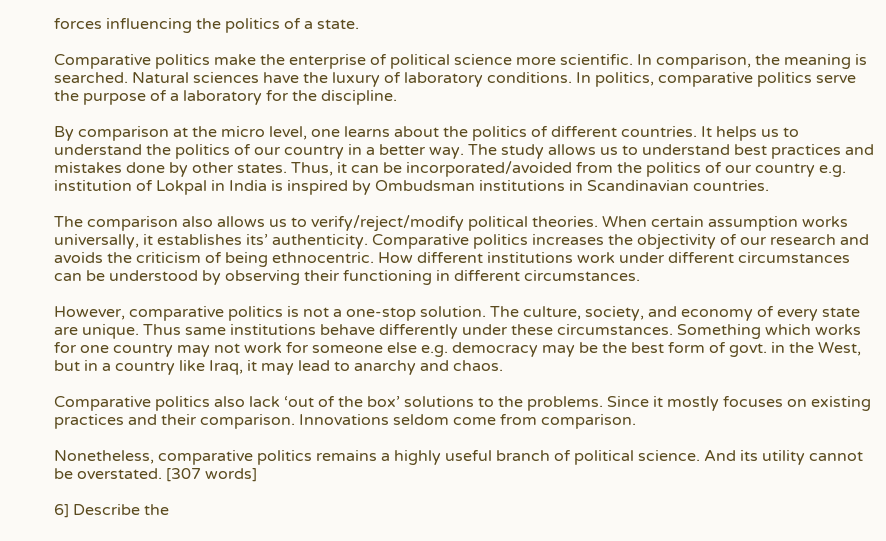forces influencing the politics of a state.

Comparative politics make the enterprise of political science more scientific. In comparison, the meaning is searched. Natural sciences have the luxury of laboratory conditions. In politics, comparative politics serve the purpose of a laboratory for the discipline.

By comparison at the micro level, one learns about the politics of different countries. It helps us to understand the politics of our country in a better way. The study allows us to understand best practices and mistakes done by other states. Thus, it can be incorporated/avoided from the politics of our country e.g. institution of Lokpal in India is inspired by Ombudsman institutions in Scandinavian countries.

The comparison also allows us to verify/reject/modify political theories. When certain assumption works universally, it establishes its’ authenticity. Comparative politics increases the objectivity of our research and avoids the criticism of being ethnocentric. How different institutions work under different circumstances can be understood by observing their functioning in different circumstances.

However, comparative politics is not a one-stop solution. The culture, society, and economy of every state are unique. Thus same institutions behave differently under these circumstances. Something which works for one country may not work for someone else e.g. democracy may be the best form of govt. in the West, but in a country like Iraq, it may lead to anarchy and chaos.

Comparative politics also lack ‘out of the box’ solutions to the problems. Since it mostly focuses on existing practices and their comparison. Innovations seldom come from comparison.

Nonetheless, comparative politics remains a highly useful branch of political science. And its utility cannot be overstated. [307 words]

6] Describe the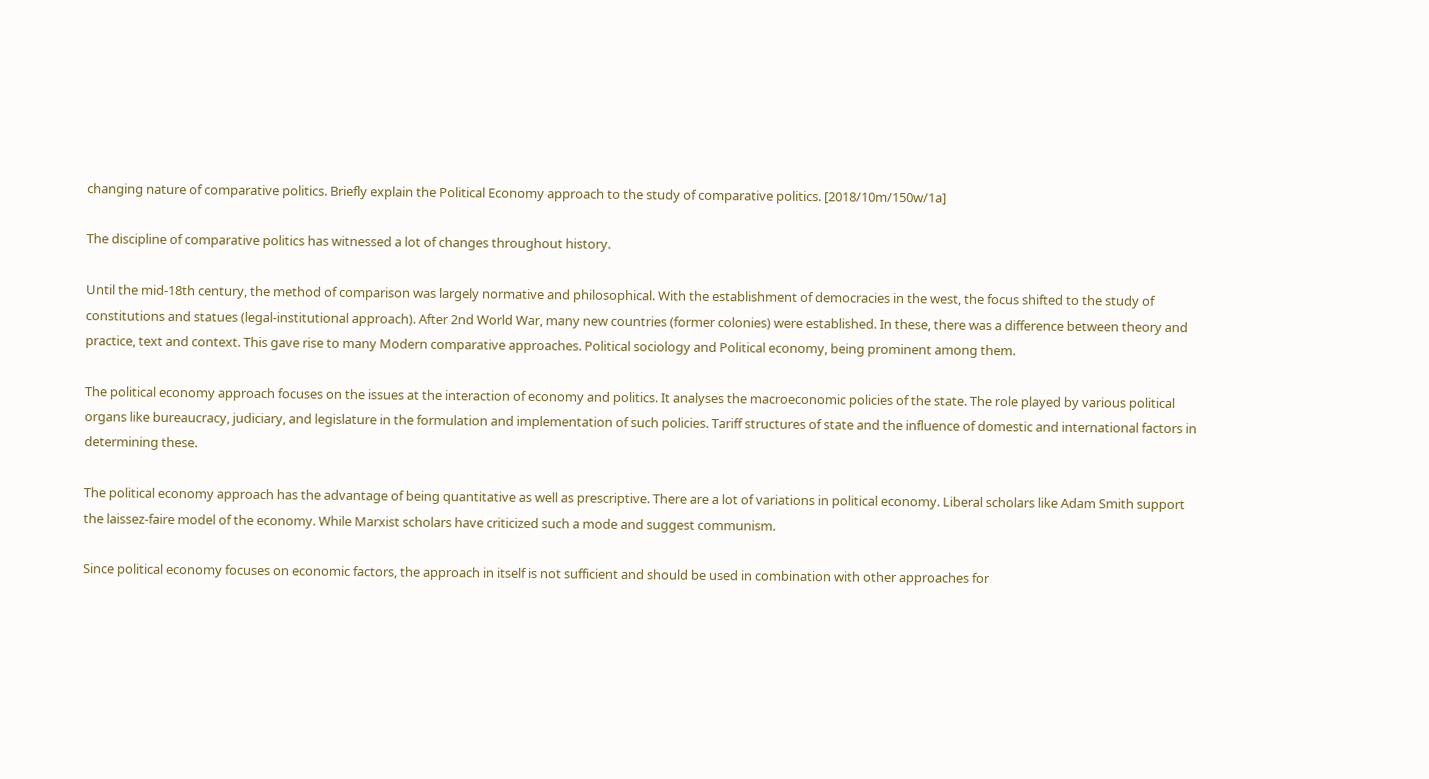changing nature of comparative politics. Briefly explain the Political Economy approach to the study of comparative politics. [2018/10m/150w/1a]

The discipline of comparative politics has witnessed a lot of changes throughout history.

Until the mid-18th century, the method of comparison was largely normative and philosophical. With the establishment of democracies in the west, the focus shifted to the study of constitutions and statues (legal-institutional approach). After 2nd World War, many new countries (former colonies) were established. In these, there was a difference between theory and practice, text and context. This gave rise to many Modern comparative approaches. Political sociology and Political economy, being prominent among them.

The political economy approach focuses on the issues at the interaction of economy and politics. It analyses the macroeconomic policies of the state. The role played by various political organs like bureaucracy, judiciary, and legislature in the formulation and implementation of such policies. Tariff structures of state and the influence of domestic and international factors in determining these.

The political economy approach has the advantage of being quantitative as well as prescriptive. There are a lot of variations in political economy. Liberal scholars like Adam Smith support the laissez-faire model of the economy. While Marxist scholars have criticized such a mode and suggest communism.

Since political economy focuses on economic factors, the approach in itself is not sufficient and should be used in combination with other approaches for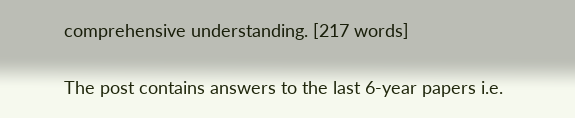comprehensive understanding. [217 words]

The post contains answers to the last 6-year papers i.e.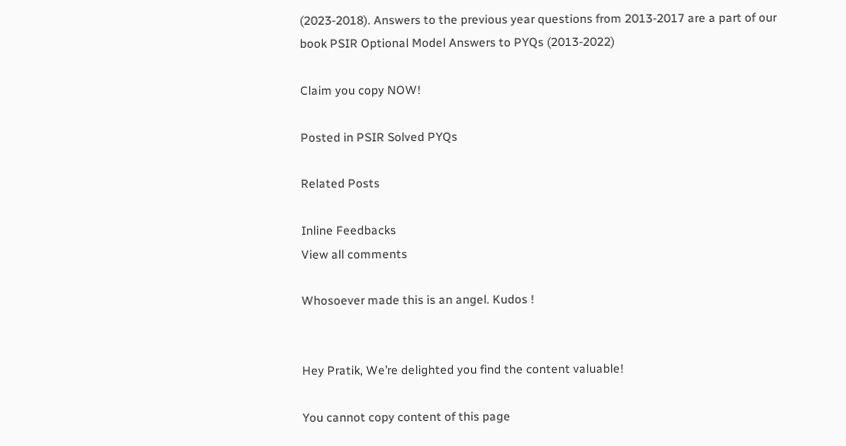(2023-2018). Answers to the previous year questions from 2013-2017 are a part of our book PSIR Optional Model Answers to PYQs (2013-2022)

Claim you copy NOW!

Posted in PSIR Solved PYQs

Related Posts

Inline Feedbacks
View all comments

Whosoever made this is an angel. Kudos !


Hey Pratik, We’re delighted you find the content valuable!

You cannot copy content of this page